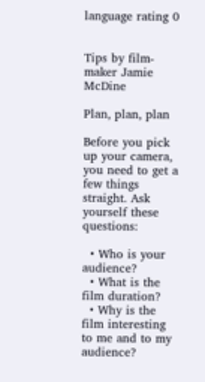language rating 0


Tips by film-maker Jamie McDine

Plan, plan, plan

Before you pick up your camera, you need to get a few things straight. Ask yourself these questions:

  • Who is your audience?
  • What is the film duration?
  • Why is the film interesting to me and to my audience?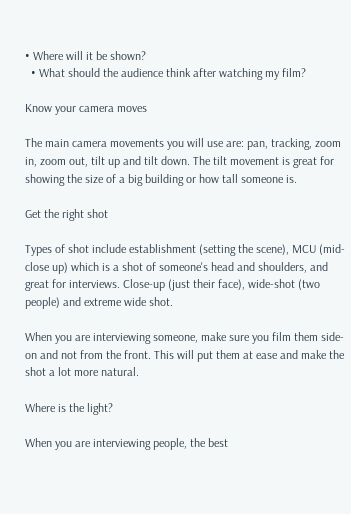• Where will it be shown?
  • What should the audience think after watching my film?

Know your camera moves

The main camera movements you will use are: pan, tracking, zoom in, zoom out, tilt up and tilt down. The tilt movement is great for showing the size of a big building or how tall someone is.

Get the right shot

Types of shot include establishment (setting the scene), MCU (mid-close up) which is a shot of someone's head and shoulders, and great for interviews. Close-up (just their face), wide-shot (two people) and extreme wide shot.

When you are interviewing someone, make sure you film them side-on and not from the front. This will put them at ease and make the shot a lot more natural.

Where is the light?

When you are interviewing people, the best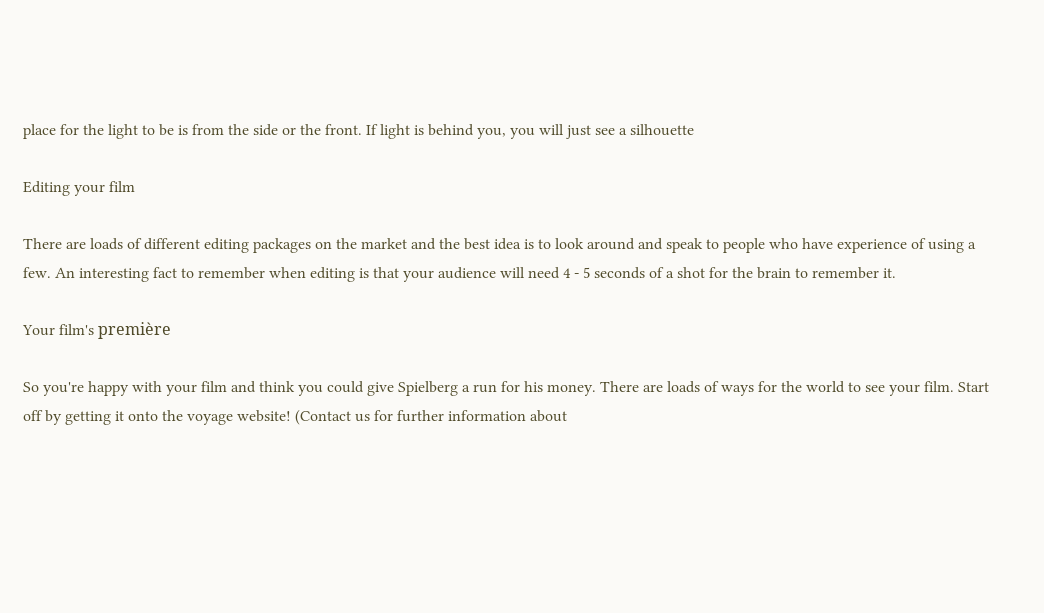place for the light to be is from the side or the front. If light is behind you, you will just see a silhouette

Editing your film

There are loads of different editing packages on the market and the best idea is to look around and speak to people who have experience of using a few. An interesting fact to remember when editing is that your audience will need 4 - 5 seconds of a shot for the brain to remember it.

Your film's première

So you're happy with your film and think you could give Spielberg a run for his money. There are loads of ways for the world to see your film. Start off by getting it onto the voyage website! (Contact us for further information about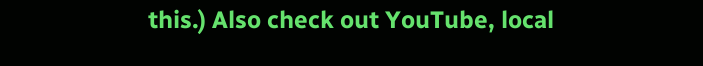this.) Also check out YouTube, local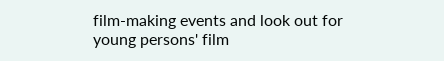film-making events and look out for young persons' film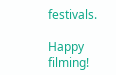festivals.

Happy filming!